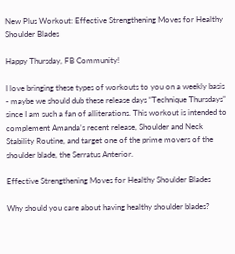New Plus Workout: Effective Strengthening Moves for Healthy Shoulder Blades

Happy Thursday, FB Community!

I love bringing these types of workouts to you on a weekly basis - maybe we should dub these release days “Technique Thursdays” since I am such a fan of alliterations. This workout is intended to complement Amanda’s recent release, Shoulder and Neck Stability Routine, and target one of the prime movers of the shoulder blade, the Serratus Anterior.

Effective Strengthening Moves for Healthy Shoulder Blades

Why should you care about having healthy shoulder blades?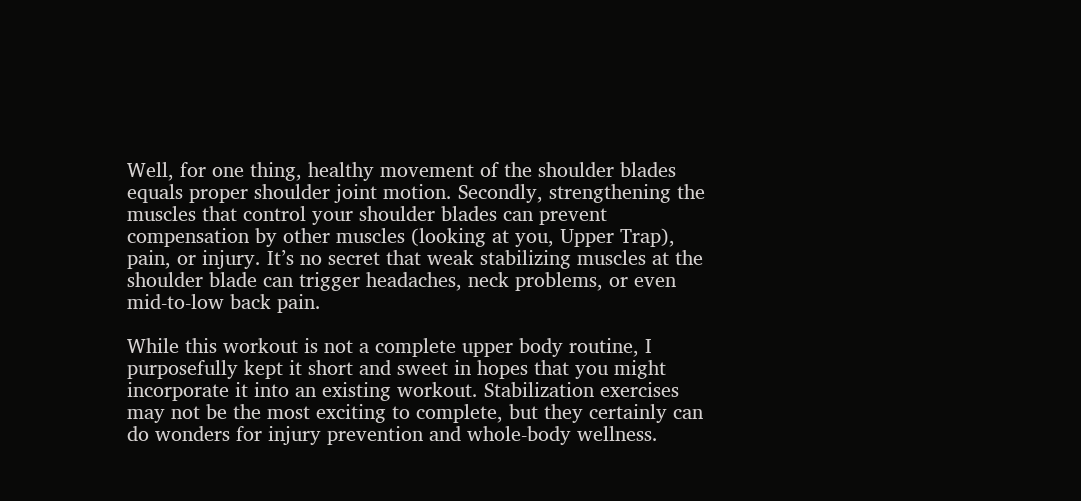Well, for one thing, healthy movement of the shoulder blades equals proper shoulder joint motion. Secondly, strengthening the muscles that control your shoulder blades can prevent compensation by other muscles (looking at you, Upper Trap), pain, or injury. It’s no secret that weak stabilizing muscles at the shoulder blade can trigger headaches, neck problems, or even mid-to-low back pain.

While this workout is not a complete upper body routine, I purposefully kept it short and sweet in hopes that you might incorporate it into an existing workout. Stabilization exercises may not be the most exciting to complete, but they certainly can do wonders for injury prevention and whole-body wellness.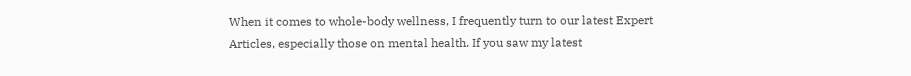When it comes to whole-body wellness, I frequently turn to our latest Expert Articles, especially those on mental health. If you saw my latest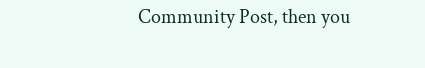Community Post, then you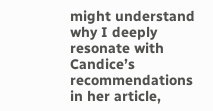might understand why I deeply resonate with Candice’s recommendations in her article,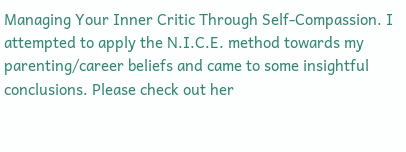Managing Your Inner Critic Through Self-Compassion. I attempted to apply the N.I.C.E. method towards my parenting/career beliefs and came to some insightful conclusions. Please check out her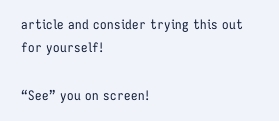article and consider trying this out for yourself!

“See” you on screen!